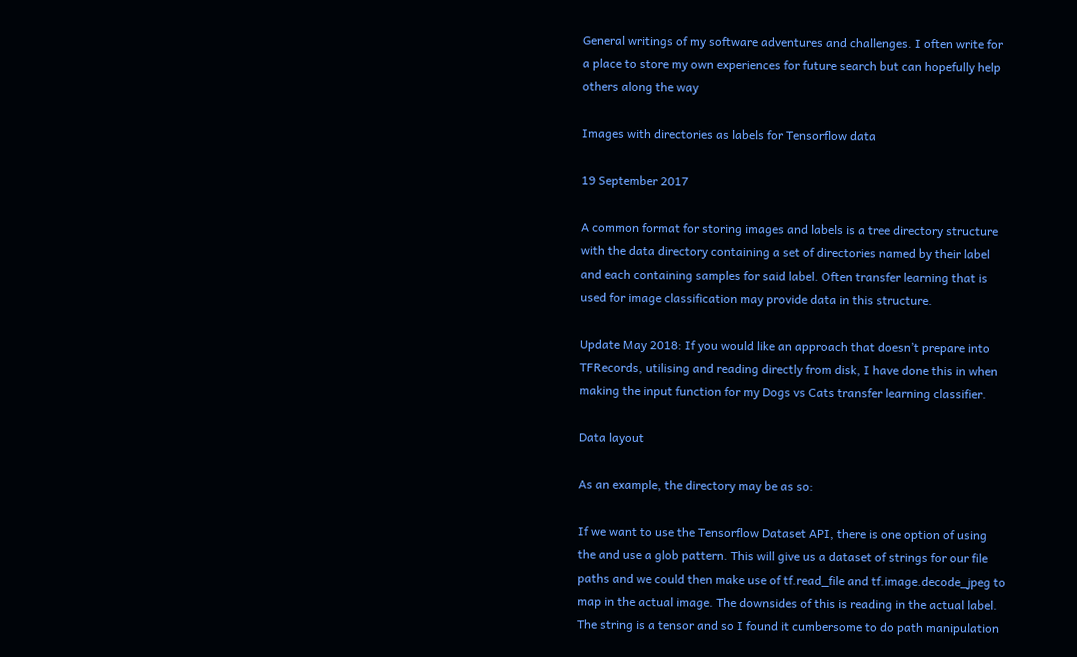General writings of my software adventures and challenges. I often write for a place to store my own experiences for future search but can hopefully help others along the way

Images with directories as labels for Tensorflow data

19 September 2017

A common format for storing images and labels is a tree directory structure with the data directory containing a set of directories named by their label and each containing samples for said label. Often transfer learning that is used for image classification may provide data in this structure.

Update May 2018: If you would like an approach that doesn’t prepare into TFRecords, utilising and reading directly from disk, I have done this in when making the input function for my Dogs vs Cats transfer learning classifier.

Data layout

As an example, the directory may be as so:

If we want to use the Tensorflow Dataset API, there is one option of using the and use a glob pattern. This will give us a dataset of strings for our file paths and we could then make use of tf.read_file and tf.image.decode_jpeg to map in the actual image. The downsides of this is reading in the actual label. The string is a tensor and so I found it cumbersome to do path manipulation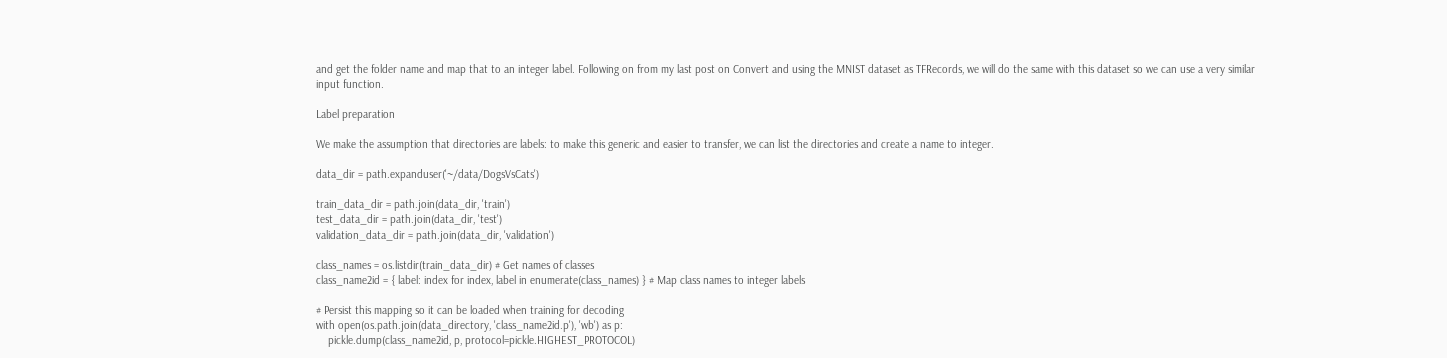and get the folder name and map that to an integer label. Following on from my last post on Convert and using the MNIST dataset as TFRecords, we will do the same with this dataset so we can use a very similar input function.

Label preparation

We make the assumption that directories are labels: to make this generic and easier to transfer, we can list the directories and create a name to integer.

data_dir = path.expanduser('~/data/DogsVsCats')

train_data_dir = path.join(data_dir, 'train')
test_data_dir = path.join(data_dir, 'test')
validation_data_dir = path.join(data_dir, 'validation')

class_names = os.listdir(train_data_dir) # Get names of classes
class_name2id = { label: index for index, label in enumerate(class_names) } # Map class names to integer labels

# Persist this mapping so it can be loaded when training for decoding
with open(os.path.join(data_directory, 'class_name2id.p'), 'wb') as p:
    pickle.dump(class_name2id, p, protocol=pickle.HIGHEST_PROTOCOL)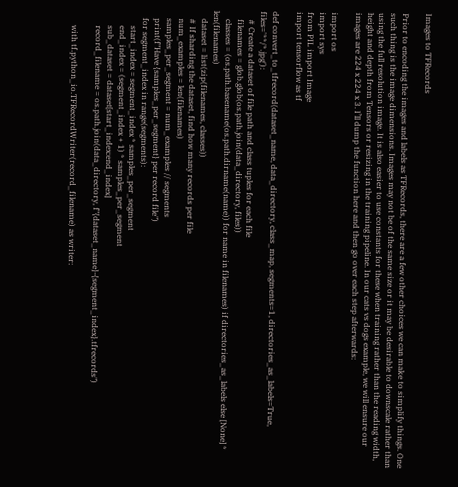Images to TFRecords

Prior to encoding the images and labels as TFRecords, there are a few other choices we can make to simplify things. One such thing is the image dimensions. Images may not be of the same size or it may be desirable to downscale rather than using the full resolution image. It is also easier to use constants for these when training rather than the reading width, height and depth from Tensors or resizing in the training pipeline. In our cats vs dogs example, we will ensure our images are 224 x 224 x 3. I’ll dump the function here and then go over each step afterwards:

import os
import sys
from PIL import Image
import tensorflow as tf

def convert_to_tfrecord(dataset_name, data_directory, class_map, segments=1, directories_as_labels=True, files='**/*.jpg'):
    # Create a dataset of file path and class tuples for each file
    filenames = glob.glob(os.path.join(data_directory, files))
    classes = (os.path.basename(os.path.dirname(name)) for name in filenames) if directories_as_labels else [None] * len(filenames)
    dataset = list(zip(filenames, classes))
    # If sharding the dataset, find how many records per file
    num_examples = len(filenames)
    samples_per_segment = num_examples // segments
    print(f"Have {samples_per_segment} per record file")
    for segment_index in range(segments):
        start_index = segment_index * samples_per_segment
        end_index = (segment_index + 1) * samples_per_segment
        sub_dataset = dataset[start_index:end_index]
        record_filename = os.path.join(data_directory, f"{dataset_name}-{segment_index}.tfrecords")

        with tf.python_io.TFRecordWriter(record_filename) as writer: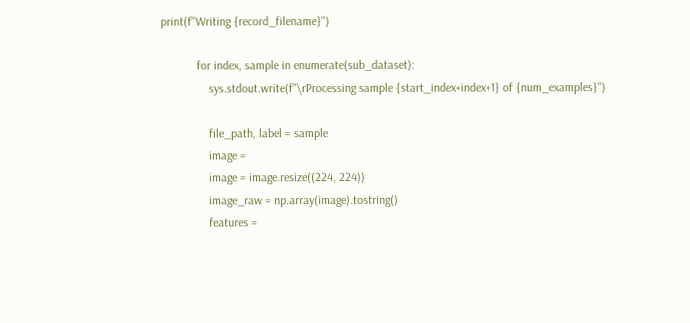print(f"Writing {record_filename}")

            for index, sample in enumerate(sub_dataset):
                sys.stdout.write(f"\rProcessing sample {start_index+index+1} of {num_examples}")

                file_path, label = sample
                image =
                image = image.resize((224, 224))
                image_raw = np.array(image).tostring()
                features =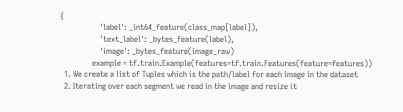{
                    'label': _int64_feature(class_map[label]),
                    'text_label': _bytes_feature(label),
                    'image': _bytes_feature(image_raw)
                example = tf.train.Example(features=tf.train.Features(feature=features))
  1. We create a list of Tuples which is the path/label for each image in the dataset
  2. Iterating over each segment we read in the image and resize it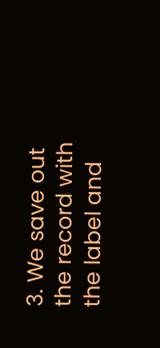3. We save out the record with the label and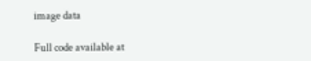image data

Full code available at